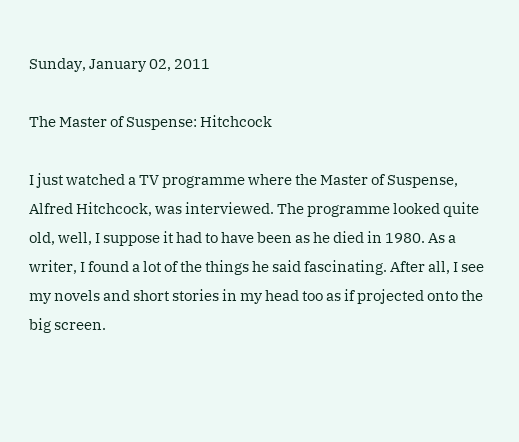Sunday, January 02, 2011

The Master of Suspense: Hitchcock

I just watched a TV programme where the Master of Suspense, Alfred Hitchcock, was interviewed. The programme looked quite old, well, I suppose it had to have been as he died in 1980. As a writer, I found a lot of the things he said fascinating. After all, I see my novels and short stories in my head too as if projected onto the big screen.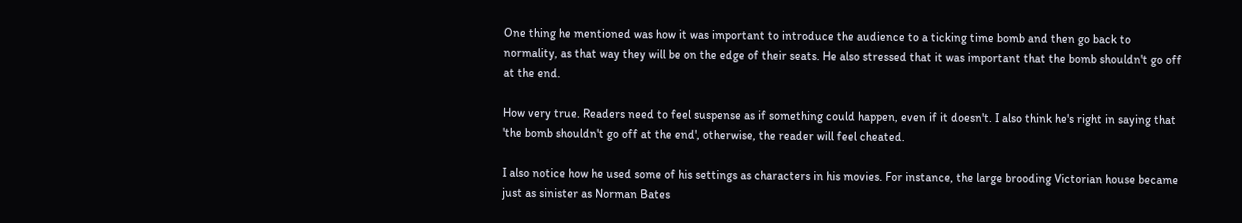One thing he mentioned was how it was important to introduce the audience to a ticking time bomb and then go back to normality, as that way they will be on the edge of their seats. He also stressed that it was important that the bomb shouldn't go off at the end.

How very true. Readers need to feel suspense as if something could happen, even if it doesn't. I also think he's right in saying that 'the bomb shouldn't go off at the end', otherwise, the reader will feel cheated.

I also notice how he used some of his settings as characters in his movies. For instance, the large brooding Victorian house became just as sinister as Norman Bates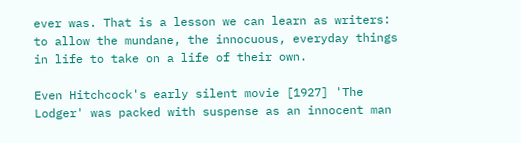ever was. That is a lesson we can learn as writers: to allow the mundane, the innocuous, everyday things in life to take on a life of their own.

Even Hitchcock's early silent movie [1927] 'The Lodger' was packed with suspense as an innocent man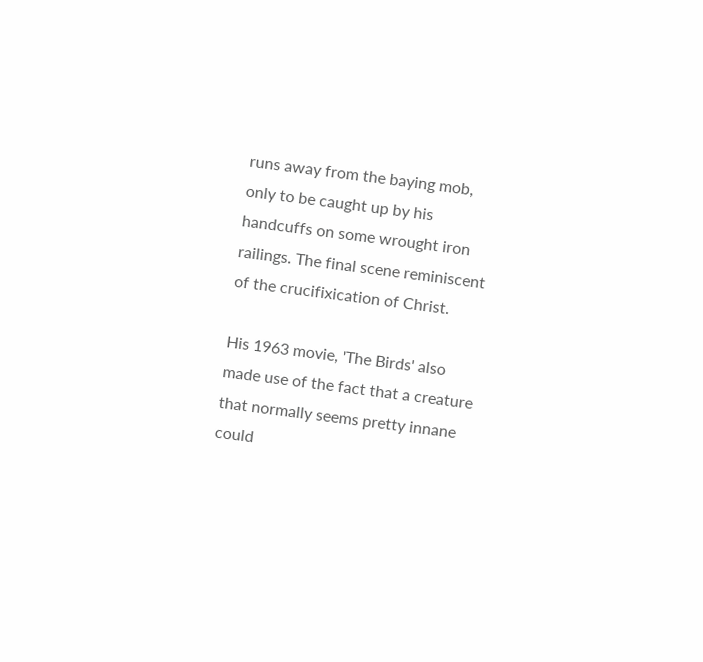runs away from the baying mob, only to be caught up by his handcuffs on some wrought iron railings. The final scene reminiscent of the crucifixication of Christ.

His 1963 movie, 'The Birds' also made use of the fact that a creature that normally seems pretty innane could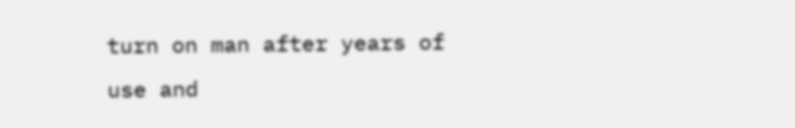turn on man after years of use and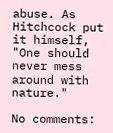abuse. As Hitchcock put it himself, "One should never mess around with nature."

No comments: